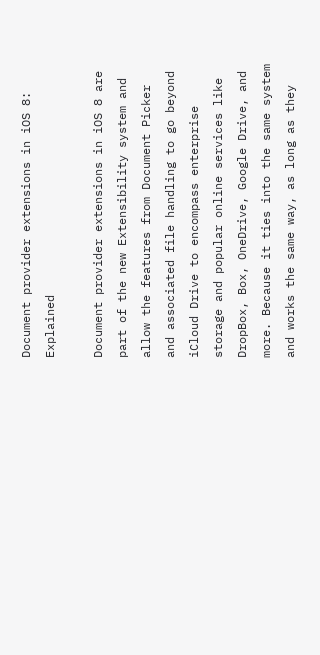Document provider extensions in iOS 8: Explained

Document provider extensions in iOS 8 are part of the new Extensibility system and allow the features from Document Picker and associated file handling to go beyond iCloud Drive to encompass enterprise storage and popular online services like DropBox, Box, OneDrive, Google Drive, and more. Because it ties into the same system and works the same way, as long as they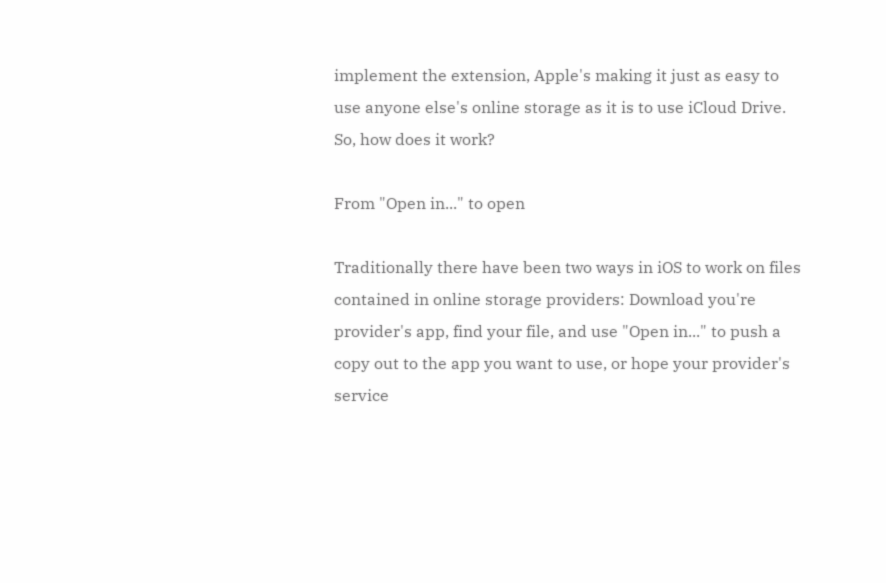implement the extension, Apple's making it just as easy to use anyone else's online storage as it is to use iCloud Drive. So, how does it work?

From "Open in..." to open

Traditionally there have been two ways in iOS to work on files contained in online storage providers: Download you're provider's app, find your file, and use "Open in..." to push a copy out to the app you want to use, or hope your provider's service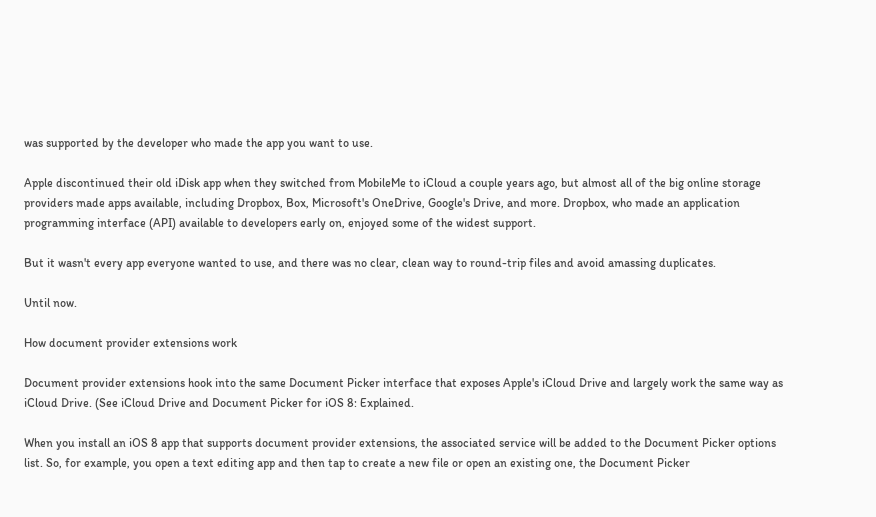was supported by the developer who made the app you want to use.

Apple discontinued their old iDisk app when they switched from MobileMe to iCloud a couple years ago, but almost all of the big online storage providers made apps available, including Dropbox, Box, Microsoft's OneDrive, Google's Drive, and more. Dropbox, who made an application programming interface (API) available to developers early on, enjoyed some of the widest support.

But it wasn't every app everyone wanted to use, and there was no clear, clean way to round-trip files and avoid amassing duplicates.

Until now.

How document provider extensions work

Document provider extensions hook into the same Document Picker interface that exposes Apple's iCloud Drive and largely work the same way as iCloud Drive. (See iCloud Drive and Document Picker for iOS 8: Explained.

When you install an iOS 8 app that supports document provider extensions, the associated service will be added to the Document Picker options list. So, for example, you open a text editing app and then tap to create a new file or open an existing one, the Document Picker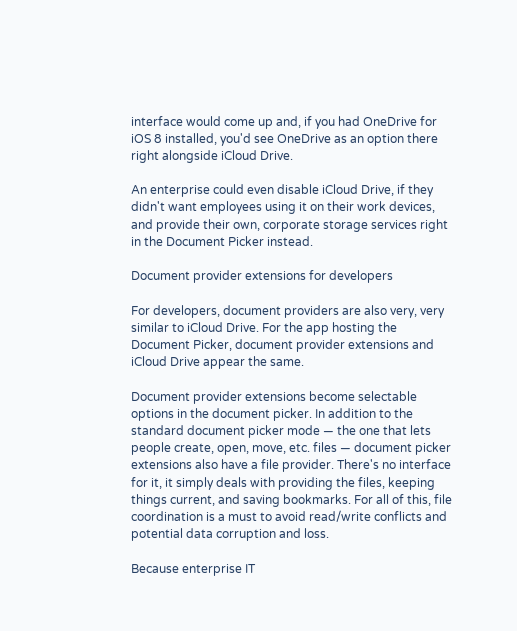interface would come up and, if you had OneDrive for iOS 8 installed, you'd see OneDrive as an option there right alongside iCloud Drive.

An enterprise could even disable iCloud Drive, if they didn't want employees using it on their work devices, and provide their own, corporate storage services right in the Document Picker instead.

Document provider extensions for developers

For developers, document providers are also very, very similar to iCloud Drive. For the app hosting the Document Picker, document provider extensions and iCloud Drive appear the same.

Document provider extensions become selectable options in the document picker. In addition to the standard document picker mode — the one that lets people create, open, move, etc. files — document picker extensions also have a file provider. There's no interface for it, it simply deals with providing the files, keeping things current, and saving bookmarks. For all of this, file coordination is a must to avoid read/write conflicts and potential data corruption and loss.

Because enterprise IT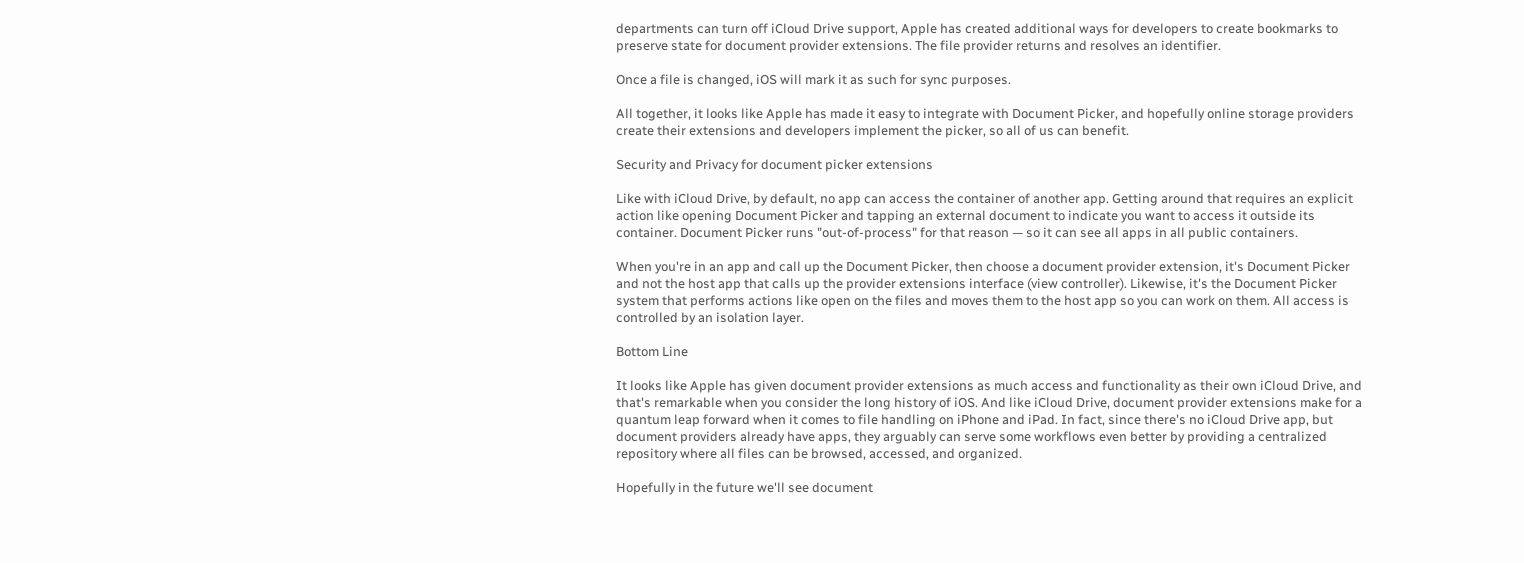departments can turn off iCloud Drive support, Apple has created additional ways for developers to create bookmarks to preserve state for document provider extensions. The file provider returns and resolves an identifier.

Once a file is changed, iOS will mark it as such for sync purposes.

All together, it looks like Apple has made it easy to integrate with Document Picker, and hopefully online storage providers create their extensions and developers implement the picker, so all of us can benefit.

Security and Privacy for document picker extensions

Like with iCloud Drive, by default, no app can access the container of another app. Getting around that requires an explicit action like opening Document Picker and tapping an external document to indicate you want to access it outside its container. Document Picker runs "out-of-process" for that reason — so it can see all apps in all public containers.

When you're in an app and call up the Document Picker, then choose a document provider extension, it's Document Picker and not the host app that calls up the provider extensions interface (view controller). Likewise, it's the Document Picker system that performs actions like open on the files and moves them to the host app so you can work on them. All access is controlled by an isolation layer.

Bottom Line

It looks like Apple has given document provider extensions as much access and functionality as their own iCloud Drive, and that's remarkable when you consider the long history of iOS. And like iCloud Drive, document provider extensions make for a quantum leap forward when it comes to file handling on iPhone and iPad. In fact, since there's no iCloud Drive app, but document providers already have apps, they arguably can serve some workflows even better by providing a centralized repository where all files can be browsed, accessed, and organized.

Hopefully in the future we'll see document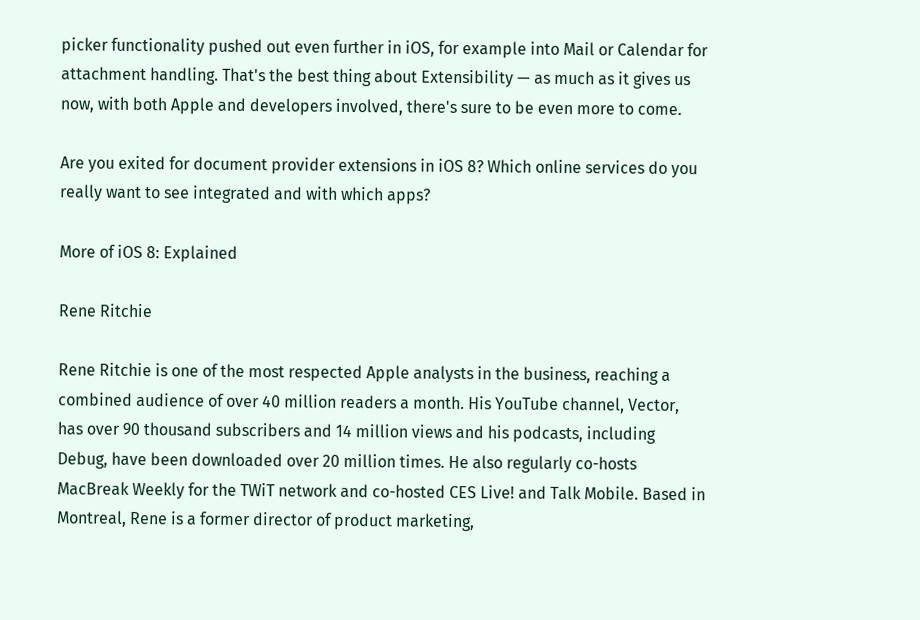picker functionality pushed out even further in iOS, for example into Mail or Calendar for attachment handling. That's the best thing about Extensibility — as much as it gives us now, with both Apple and developers involved, there's sure to be even more to come.

Are you exited for document provider extensions in iOS 8? Which online services do you really want to see integrated and with which apps?

More of iOS 8: Explained

Rene Ritchie

Rene Ritchie is one of the most respected Apple analysts in the business, reaching a combined audience of over 40 million readers a month. His YouTube channel, Vector, has over 90 thousand subscribers and 14 million views and his podcasts, including Debug, have been downloaded over 20 million times. He also regularly co-hosts MacBreak Weekly for the TWiT network and co-hosted CES Live! and Talk Mobile. Based in Montreal, Rene is a former director of product marketing,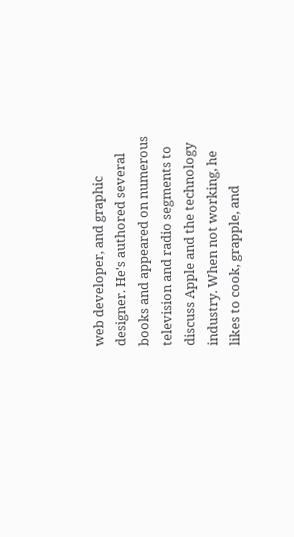web developer, and graphic designer. He's authored several books and appeared on numerous television and radio segments to discuss Apple and the technology industry. When not working, he likes to cook, grapple, and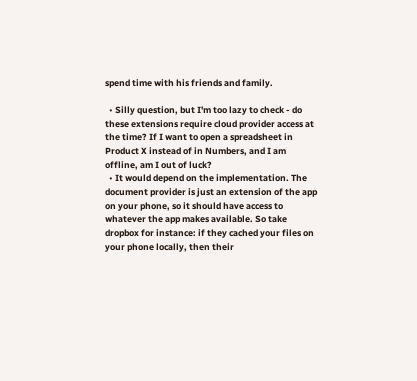spend time with his friends and family.

  • Silly question, but I'm too lazy to check - do these extensions require cloud provider access at the time? If I want to open a spreadsheet in Product X instead of in Numbers, and I am offline, am I out of luck?
  • It would depend on the implementation. The document provider is just an extension of the app on your phone, so it should have access to whatever the app makes available. So take dropbox for instance: if they cached your files on your phone locally, then their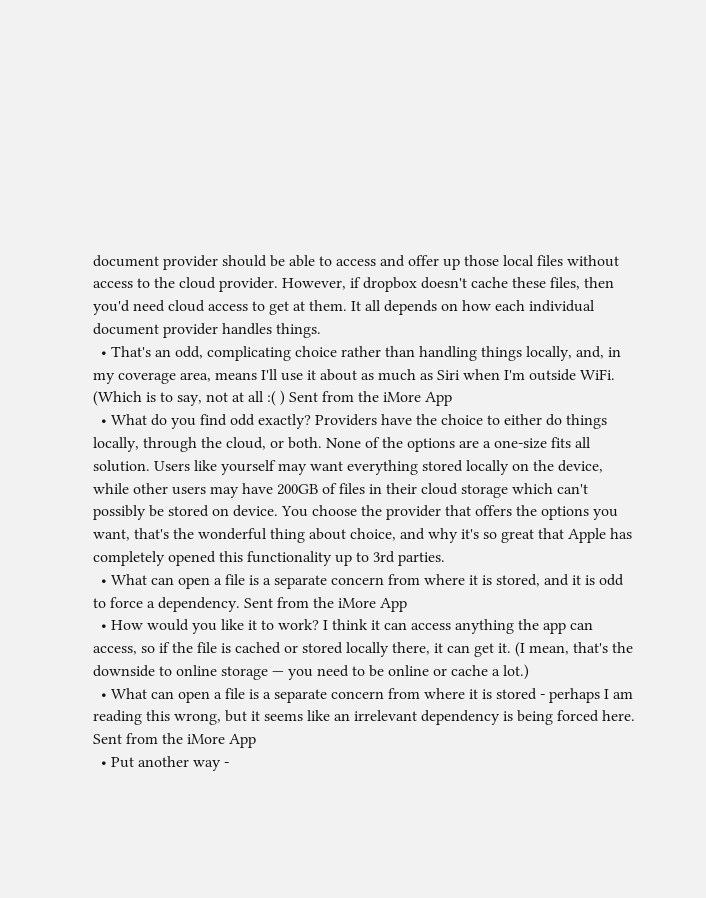document provider should be able to access and offer up those local files without access to the cloud provider. However, if dropbox doesn't cache these files, then you'd need cloud access to get at them. It all depends on how each individual document provider handles things.
  • That's an odd, complicating choice rather than handling things locally, and, in my coverage area, means I'll use it about as much as Siri when I'm outside WiFi. (Which is to say, not at all :( ) Sent from the iMore App
  • What do you find odd exactly? Providers have the choice to either do things locally, through the cloud, or both. None of the options are a one-size fits all solution. Users like yourself may want everything stored locally on the device, while other users may have 200GB of files in their cloud storage which can't possibly be stored on device. You choose the provider that offers the options you want, that's the wonderful thing about choice, and why it's so great that Apple has completely opened this functionality up to 3rd parties.
  • What can open a file is a separate concern from where it is stored, and it is odd to force a dependency. Sent from the iMore App
  • How would you like it to work? I think it can access anything the app can access, so if the file is cached or stored locally there, it can get it. (I mean, that's the downside to online storage — you need to be online or cache a lot.)
  • What can open a file is a separate concern from where it is stored - perhaps I am reading this wrong, but it seems like an irrelevant dependency is being forced here. Sent from the iMore App
  • Put another way -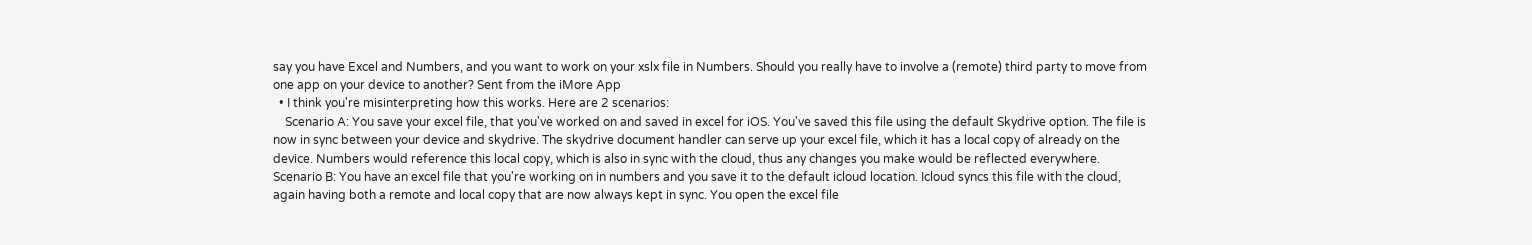say you have Excel and Numbers, and you want to work on your xslx file in Numbers. Should you really have to involve a (remote) third party to move from one app on your device to another? Sent from the iMore App
  • I think you're misinterpreting how this works. Here are 2 scenarios:
    Scenario A: You save your excel file, that you've worked on and saved in excel for iOS. You've saved this file using the default Skydrive option. The file is now in sync between your device and skydrive. The skydrive document handler can serve up your excel file, which it has a local copy of already on the device. Numbers would reference this local copy, which is also in sync with the cloud, thus any changes you make would be reflected everywhere. Scenario B: You have an excel file that you're working on in numbers and you save it to the default icloud location. Icloud syncs this file with the cloud, again having both a remote and local copy that are now always kept in sync. You open the excel file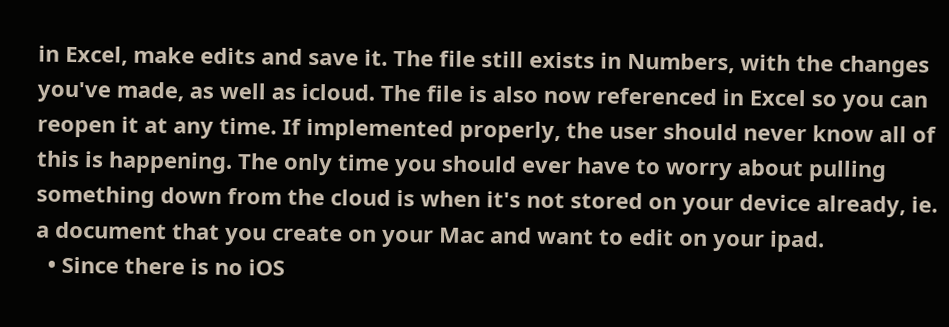in Excel, make edits and save it. The file still exists in Numbers, with the changes you've made, as well as icloud. The file is also now referenced in Excel so you can reopen it at any time. If implemented properly, the user should never know all of this is happening. The only time you should ever have to worry about pulling something down from the cloud is when it's not stored on your device already, ie. a document that you create on your Mac and want to edit on your ipad.
  • Since there is no iOS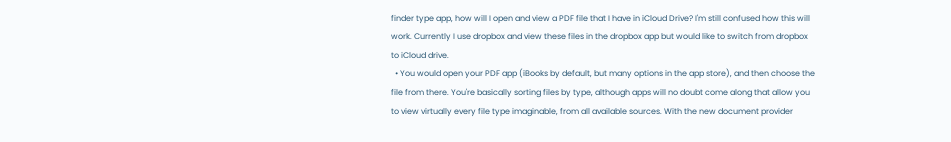finder type app, how will I open and view a PDF file that I have in iCloud Drive? I'm still confused how this will work. Currently I use dropbox and view these files in the dropbox app but would like to switch from dropbox to iCloud drive.
  • You would open your PDF app (iBooks by default, but many options in the app store), and then choose the file from there. You're basically sorting files by type, although apps will no doubt come along that allow you to view virtually every file type imaginable, from all available sources. With the new document provider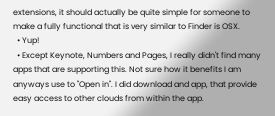extensions, it should actually be quite simple for someone to make a fully functional that is very similar to Finder is OSX.
  • Yup!
  • Except Keynote, Numbers and Pages, I really didn't find many apps that are supporting this. Not sure how it benefits I am anyways use to "Open in". I did download and app, that provide easy access to other clouds from within the app.